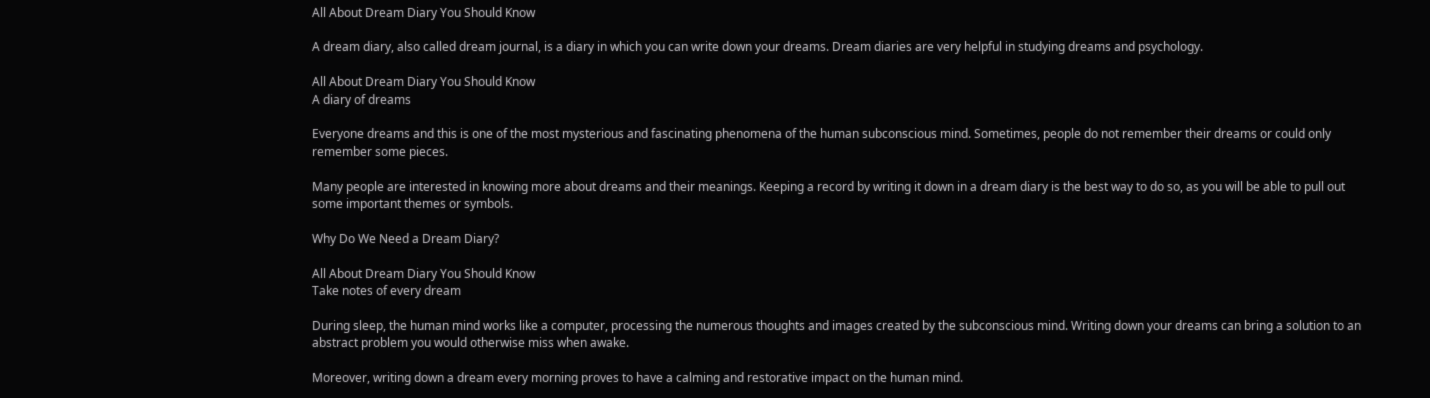All About Dream Diary You Should Know

A dream diary, also called dream journal, is a diary in which you can write down your dreams. Dream diaries are very helpful in studying dreams and psychology.

All About Dream Diary You Should Know
A diary of dreams

Everyone dreams and this is one of the most mysterious and fascinating phenomena of the human subconscious mind. Sometimes, people do not remember their dreams or could only remember some pieces.

Many people are interested in knowing more about dreams and their meanings. Keeping a record by writing it down in a dream diary is the best way to do so, as you will be able to pull out some important themes or symbols.

Why Do We Need a Dream Diary?

All About Dream Diary You Should Know
Take notes of every dream

During sleep, the human mind works like a computer, processing the numerous thoughts and images created by the subconscious mind. Writing down your dreams can bring a solution to an abstract problem you would otherwise miss when awake.

Moreover, writing down a dream every morning proves to have a calming and restorative impact on the human mind.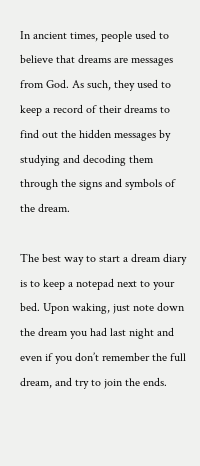In ancient times, people used to believe that dreams are messages from God. As such, they used to keep a record of their dreams to find out the hidden messages by studying and decoding them through the signs and symbols of the dream.

The best way to start a dream diary is to keep a notepad next to your bed. Upon waking, just note down the dream you had last night and even if you don’t remember the full dream, and try to join the ends.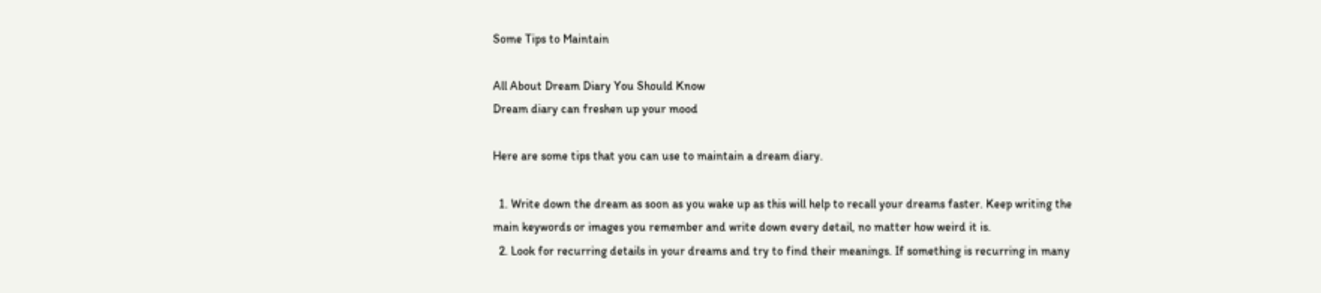Some Tips to Maintain

All About Dream Diary You Should Know
Dream diary can freshen up your mood

Here are some tips that you can use to maintain a dream diary.

  1. Write down the dream as soon as you wake up as this will help to recall your dreams faster. Keep writing the main keywords or images you remember and write down every detail, no matter how weird it is.
  2. Look for recurring details in your dreams and try to find their meanings. If something is recurring in many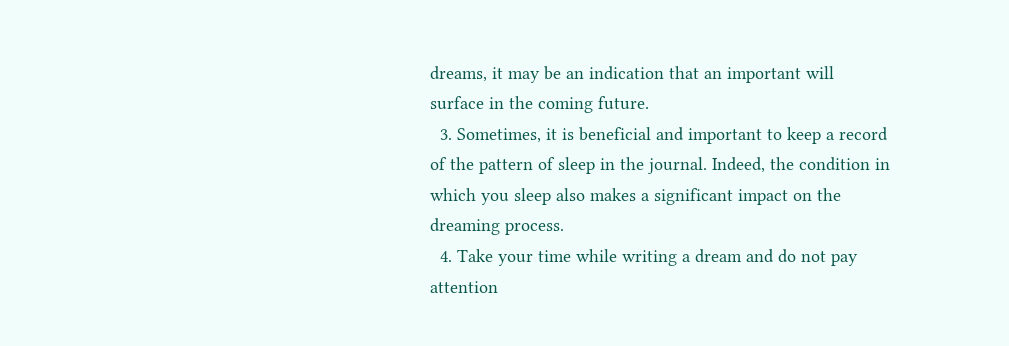dreams, it may be an indication that an important will surface in the coming future.
  3. Sometimes, it is beneficial and important to keep a record of the pattern of sleep in the journal. Indeed, the condition in which you sleep also makes a significant impact on the dreaming process.
  4. Take your time while writing a dream and do not pay attention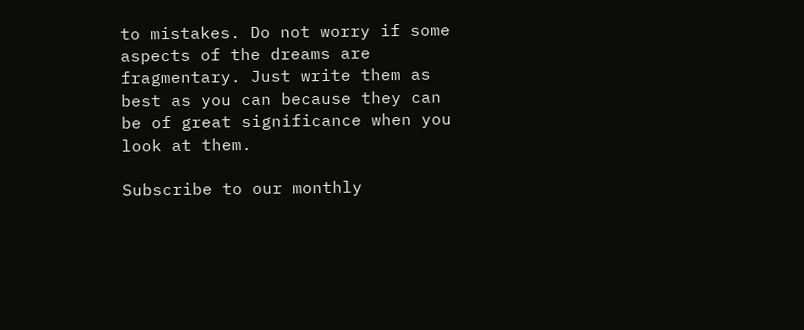to mistakes. Do not worry if some aspects of the dreams are fragmentary. Just write them as best as you can because they can be of great significance when you look at them.

Subscribe to our monthly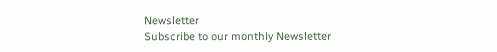Newsletter
Subscribe to our monthly Newsletter